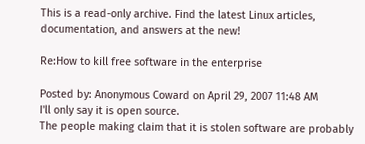This is a read-only archive. Find the latest Linux articles, documentation, and answers at the new!

Re:How to kill free software in the enterprise

Posted by: Anonymous Coward on April 29, 2007 11:48 AM
I'll only say it is open source.
The people making claim that it is stolen software are probably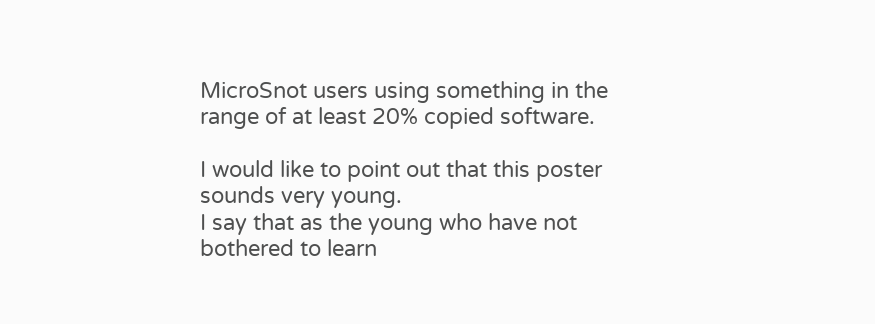MicroSnot users using something in the range of at least 20% copied software.

I would like to point out that this poster sounds very young.
I say that as the young who have not bothered to learn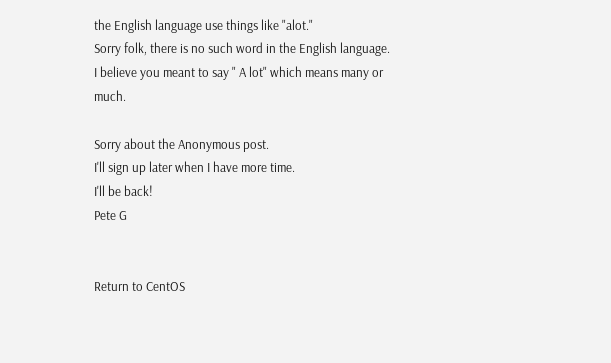the English language use things like "alot."
Sorry folk, there is no such word in the English language.
I believe you meant to say " A lot" which means many or much.

Sorry about the Anonymous post.
I'll sign up later when I have more time.
I'll be back!
Pete G


Return to CentOS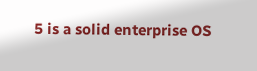5 is a solid enterprise OS